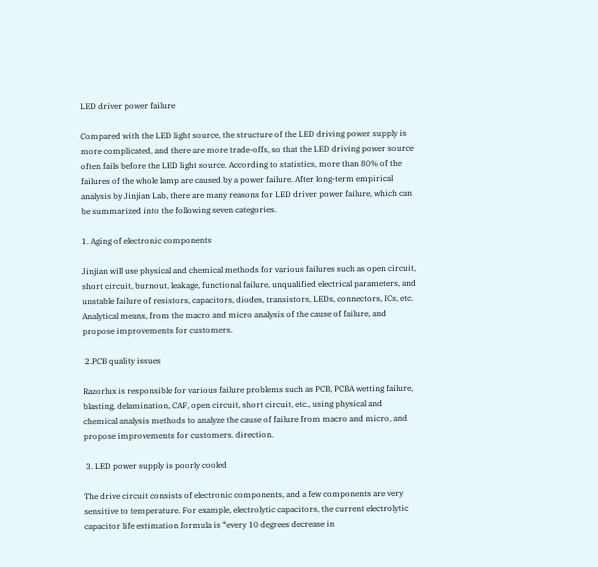LED driver power failure

Compared with the LED light source, the structure of the LED driving power supply is more complicated, and there are more trade-offs, so that the LED driving power source often fails before the LED light source. According to statistics, more than 80% of the failures of the whole lamp are caused by a power failure. After long-term empirical analysis by Jinjian Lab, there are many reasons for LED driver power failure, which can be summarized into the following seven categories.

1. Aging of electronic components

Jinjian will use physical and chemical methods for various failures such as open circuit, short circuit, burnout, leakage, functional failure, unqualified electrical parameters, and unstable failure of resistors, capacitors, diodes, transistors, LEDs, connectors, ICs, etc. Analytical means, from the macro and micro analysis of the cause of failure, and propose improvements for customers.

 2.PCB quality issues

Razorlux is responsible for various failure problems such as PCB, PCBA wetting failure, blasting, delamination, CAF, open circuit, short circuit, etc., using physical and chemical analysis methods to analyze the cause of failure from macro and micro, and propose improvements for customers. direction.

 3. LED power supply is poorly cooled

The drive circuit consists of electronic components, and a few components are very sensitive to temperature. For example, electrolytic capacitors, the current electrolytic capacitor life estimation formula is “every 10 degrees decrease in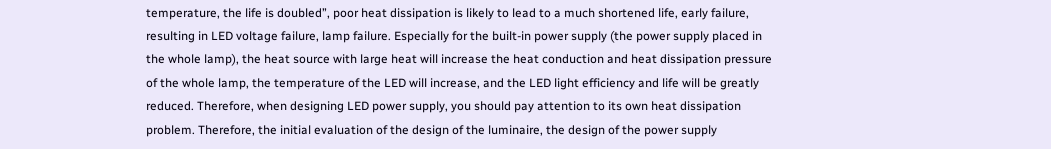temperature, the life is doubled”, poor heat dissipation is likely to lead to a much shortened life, early failure, resulting in LED voltage failure, lamp failure. Especially for the built-in power supply (the power supply placed in the whole lamp), the heat source with large heat will increase the heat conduction and heat dissipation pressure of the whole lamp, the temperature of the LED will increase, and the LED light efficiency and life will be greatly reduced. Therefore, when designing LED power supply, you should pay attention to its own heat dissipation problem. Therefore, the initial evaluation of the design of the luminaire, the design of the power supply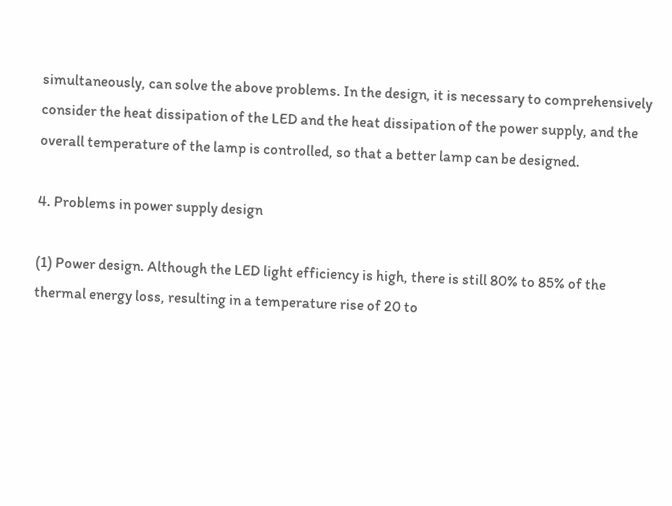simultaneously, can solve the above problems. In the design, it is necessary to comprehensively consider the heat dissipation of the LED and the heat dissipation of the power supply, and the overall temperature of the lamp is controlled, so that a better lamp can be designed.

4. Problems in power supply design

(1) Power design. Although the LED light efficiency is high, there is still 80% to 85% of the thermal energy loss, resulting in a temperature rise of 20 to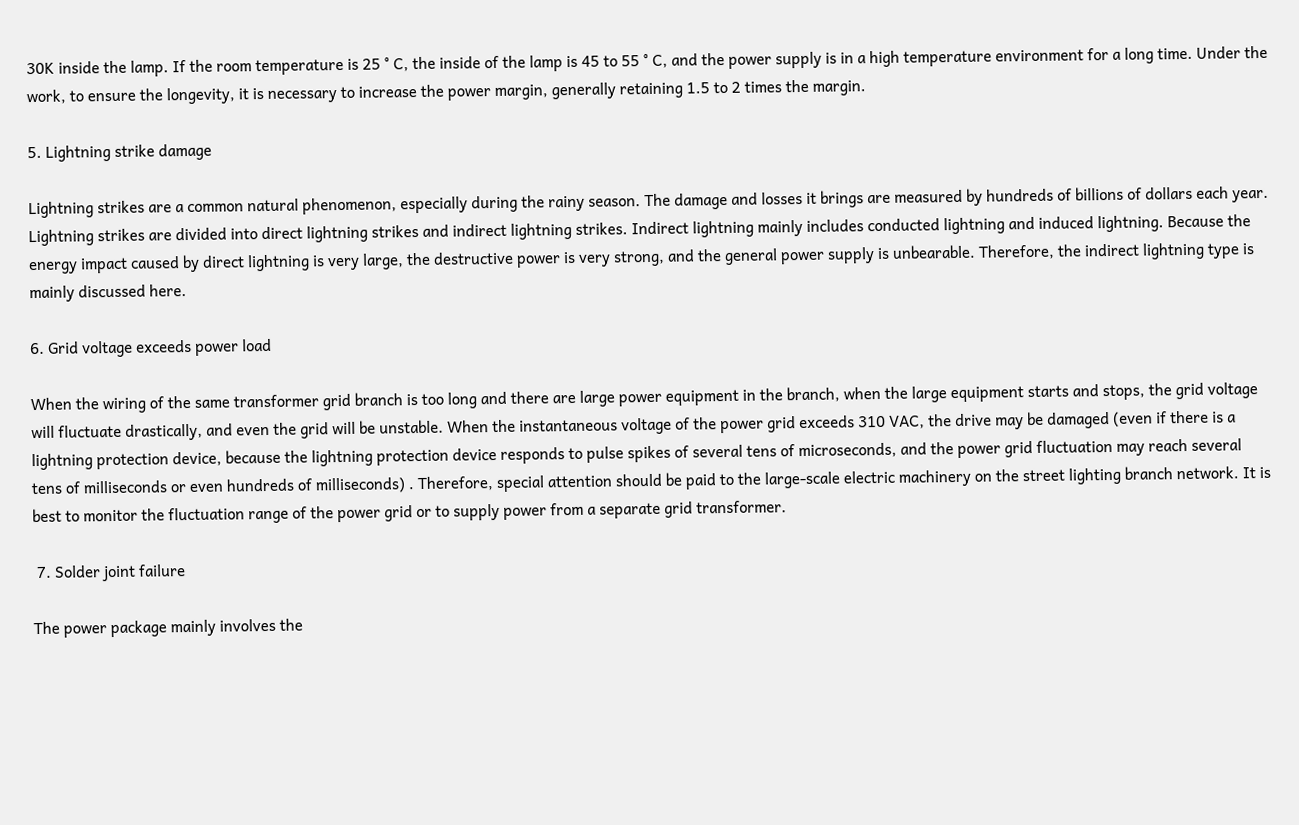30K inside the lamp. If the room temperature is 25 ° C, the inside of the lamp is 45 to 55 ° C, and the power supply is in a high temperature environment for a long time. Under the work, to ensure the longevity, it is necessary to increase the power margin, generally retaining 1.5 to 2 times the margin.

5. Lightning strike damage

Lightning strikes are a common natural phenomenon, especially during the rainy season. The damage and losses it brings are measured by hundreds of billions of dollars each year. Lightning strikes are divided into direct lightning strikes and indirect lightning strikes. Indirect lightning mainly includes conducted lightning and induced lightning. Because the energy impact caused by direct lightning is very large, the destructive power is very strong, and the general power supply is unbearable. Therefore, the indirect lightning type is mainly discussed here.

6. Grid voltage exceeds power load

When the wiring of the same transformer grid branch is too long and there are large power equipment in the branch, when the large equipment starts and stops, the grid voltage will fluctuate drastically, and even the grid will be unstable. When the instantaneous voltage of the power grid exceeds 310 VAC, the drive may be damaged (even if there is a lightning protection device, because the lightning protection device responds to pulse spikes of several tens of microseconds, and the power grid fluctuation may reach several tens of milliseconds or even hundreds of milliseconds) . Therefore, special attention should be paid to the large-scale electric machinery on the street lighting branch network. It is best to monitor the fluctuation range of the power grid or to supply power from a separate grid transformer.

 7. Solder joint failure

The power package mainly involves the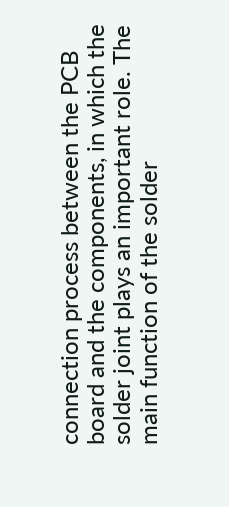connection process between the PCB board and the components, in which the solder joint plays an important role. The main function of the solder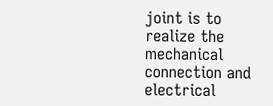joint is to realize the mechanical connection and electrical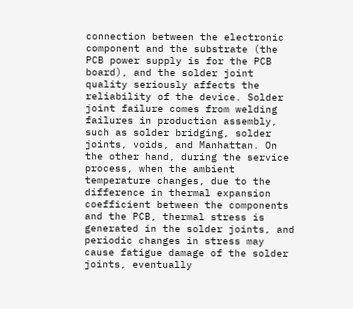connection between the electronic component and the substrate (the PCB power supply is for the PCB board), and the solder joint quality seriously affects the reliability of the device. Solder joint failure comes from welding failures in production assembly, such as solder bridging, solder joints, voids, and Manhattan. On the other hand, during the service process, when the ambient temperature changes, due to the difference in thermal expansion coefficient between the components and the PCB, thermal stress is generated in the solder joints, and periodic changes in stress may cause fatigue damage of the solder joints, eventually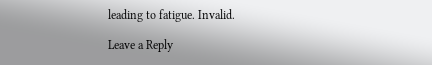leading to fatigue. Invalid.

Leave a Reply